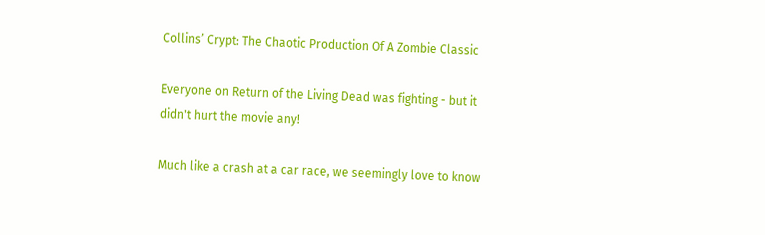Collins’ Crypt: The Chaotic Production Of A Zombie Classic

Everyone on Return of the Living Dead was fighting - but it didn't hurt the movie any!

Much like a crash at a car race, we seemingly love to know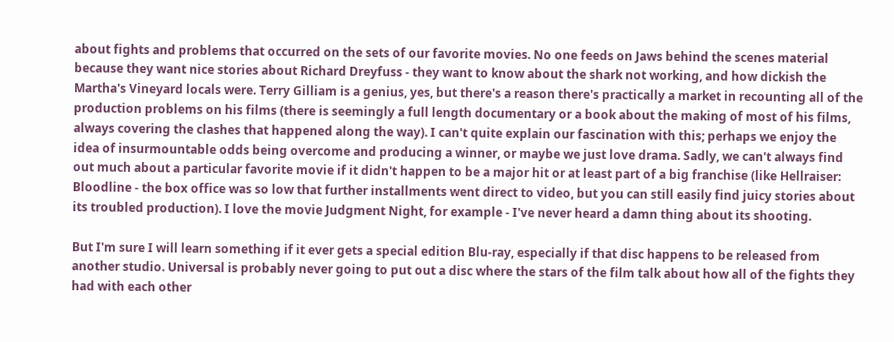about fights and problems that occurred on the sets of our favorite movies. No one feeds on Jaws behind the scenes material because they want nice stories about Richard Dreyfuss - they want to know about the shark not working, and how dickish the Martha's Vineyard locals were. Terry Gilliam is a genius, yes, but there's a reason there's practically a market in recounting all of the production problems on his films (there is seemingly a full length documentary or a book about the making of most of his films, always covering the clashes that happened along the way). I can't quite explain our fascination with this; perhaps we enjoy the idea of insurmountable odds being overcome and producing a winner, or maybe we just love drama. Sadly, we can't always find out much about a particular favorite movie if it didn't happen to be a major hit or at least part of a big franchise (like Hellraiser: Bloodline - the box office was so low that further installments went direct to video, but you can still easily find juicy stories about its troubled production). I love the movie Judgment Night, for example - I've never heard a damn thing about its shooting.

But I'm sure I will learn something if it ever gets a special edition Blu-ray, especially if that disc happens to be released from another studio. Universal is probably never going to put out a disc where the stars of the film talk about how all of the fights they had with each other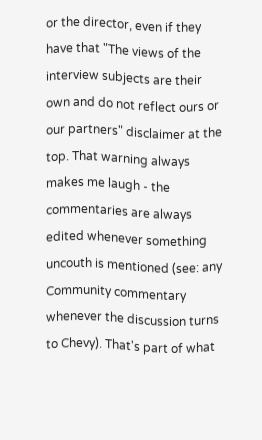or the director, even if they have that "The views of the interview subjects are their own and do not reflect ours or our partners" disclaimer at the top. That warning always makes me laugh - the commentaries are always edited whenever something uncouth is mentioned (see: any Community commentary whenever the discussion turns to Chevy). That's part of what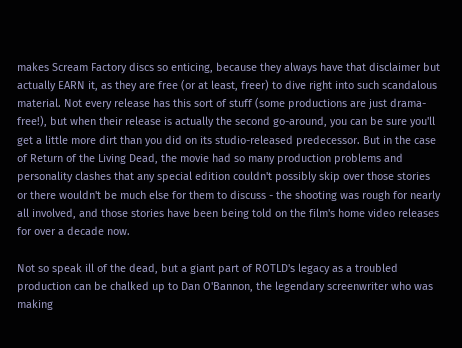makes Scream Factory discs so enticing, because they always have that disclaimer but actually EARN it, as they are free (or at least, freer) to dive right into such scandalous material. Not every release has this sort of stuff (some productions are just drama-free!), but when their release is actually the second go-around, you can be sure you'll get a little more dirt than you did on its studio-released predecessor. But in the case of Return of the Living Dead, the movie had so many production problems and personality clashes that any special edition couldn't possibly skip over those stories or there wouldn't be much else for them to discuss - the shooting was rough for nearly all involved, and those stories have been being told on the film's home video releases for over a decade now.

Not so speak ill of the dead, but a giant part of ROTLD's legacy as a troubled production can be chalked up to Dan O'Bannon, the legendary screenwriter who was making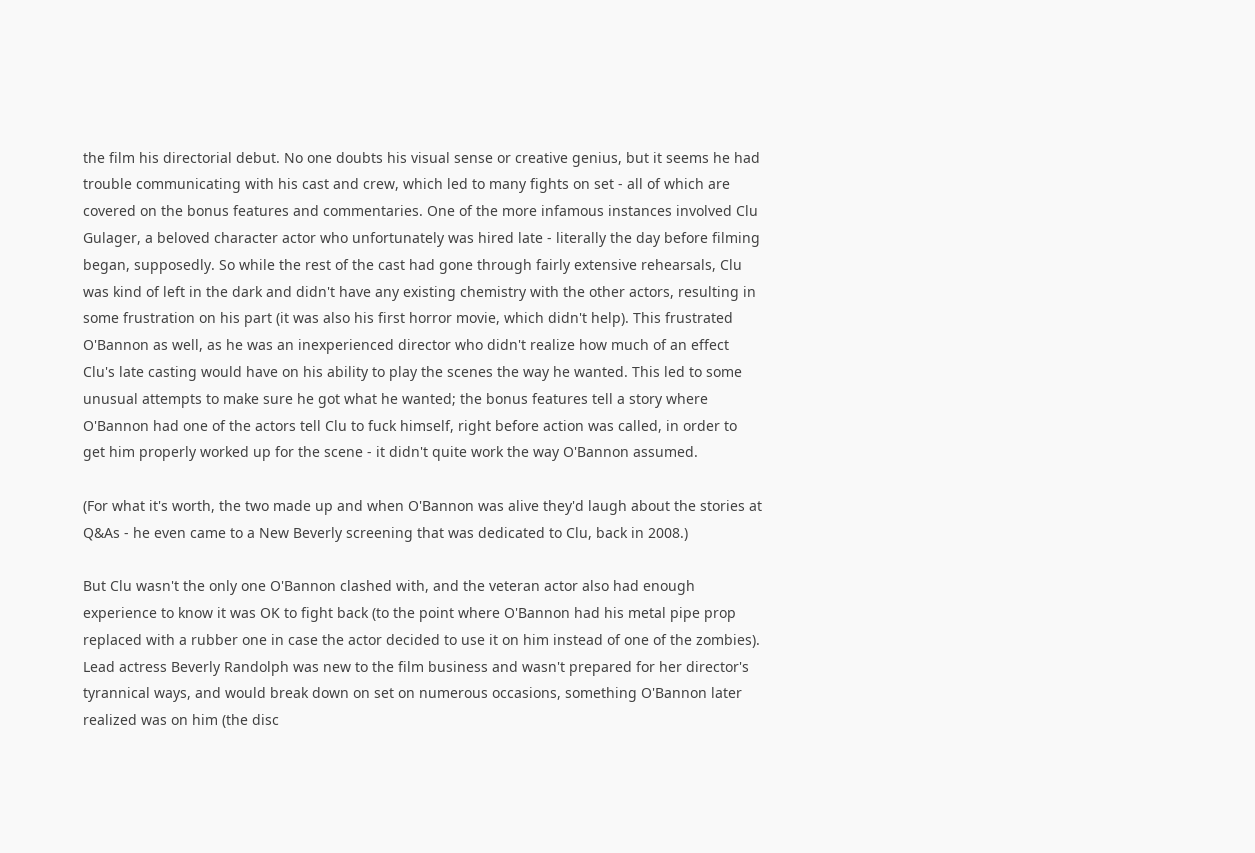the film his directorial debut. No one doubts his visual sense or creative genius, but it seems he had trouble communicating with his cast and crew, which led to many fights on set - all of which are covered on the bonus features and commentaries. One of the more infamous instances involved Clu Gulager, a beloved character actor who unfortunately was hired late - literally the day before filming began, supposedly. So while the rest of the cast had gone through fairly extensive rehearsals, Clu was kind of left in the dark and didn't have any existing chemistry with the other actors, resulting in some frustration on his part (it was also his first horror movie, which didn't help). This frustrated O'Bannon as well, as he was an inexperienced director who didn't realize how much of an effect Clu's late casting would have on his ability to play the scenes the way he wanted. This led to some unusual attempts to make sure he got what he wanted; the bonus features tell a story where O'Bannon had one of the actors tell Clu to fuck himself, right before action was called, in order to get him properly worked up for the scene - it didn't quite work the way O'Bannon assumed.

(For what it's worth, the two made up and when O'Bannon was alive they'd laugh about the stories at Q&As - he even came to a New Beverly screening that was dedicated to Clu, back in 2008.)

But Clu wasn't the only one O'Bannon clashed with, and the veteran actor also had enough experience to know it was OK to fight back (to the point where O'Bannon had his metal pipe prop replaced with a rubber one in case the actor decided to use it on him instead of one of the zombies). Lead actress Beverly Randolph was new to the film business and wasn't prepared for her director's tyrannical ways, and would break down on set on numerous occasions, something O'Bannon later realized was on him (the disc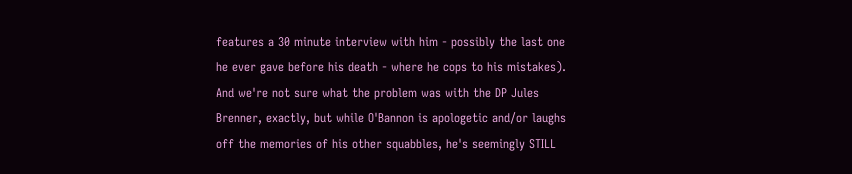features a 30 minute interview with him - possibly the last one he ever gave before his death - where he cops to his mistakes). And we're not sure what the problem was with the DP Jules Brenner, exactly, but while O'Bannon is apologetic and/or laughs off the memories of his other squabbles, he's seemingly STILL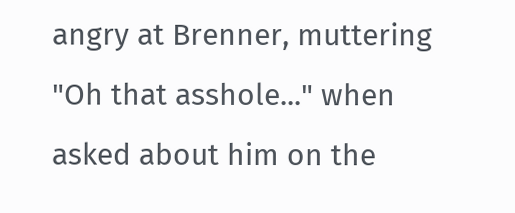angry at Brenner, muttering "Oh that asshole..." when asked about him on the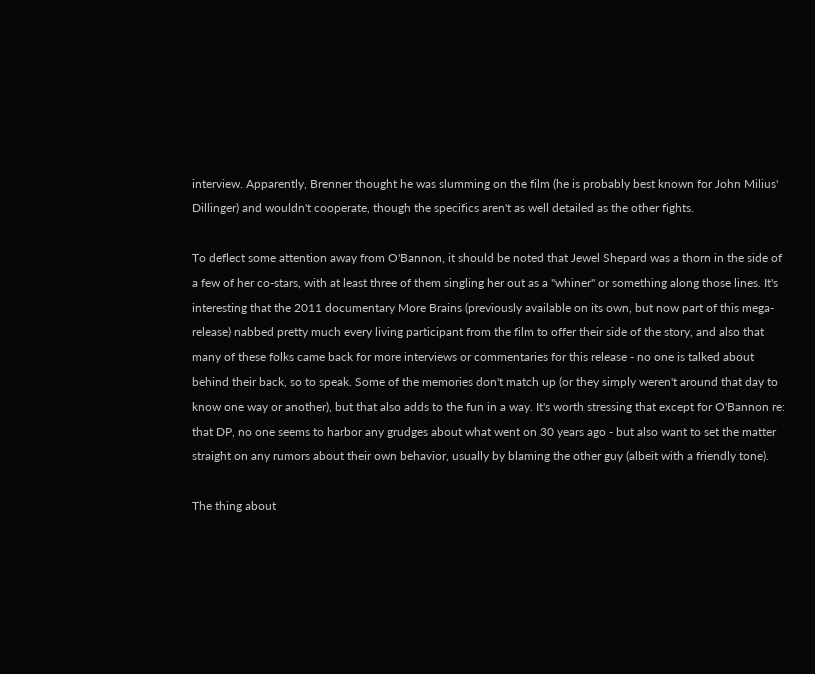interview. Apparently, Brenner thought he was slumming on the film (he is probably best known for John Milius' Dillinger) and wouldn't cooperate, though the specifics aren't as well detailed as the other fights.

To deflect some attention away from O'Bannon, it should be noted that Jewel Shepard was a thorn in the side of a few of her co-stars, with at least three of them singling her out as a "whiner" or something along those lines. It's interesting that the 2011 documentary More Brains (previously available on its own, but now part of this mega-release) nabbed pretty much every living participant from the film to offer their side of the story, and also that many of these folks came back for more interviews or commentaries for this release - no one is talked about behind their back, so to speak. Some of the memories don't match up (or they simply weren't around that day to know one way or another), but that also adds to the fun in a way. It's worth stressing that except for O'Bannon re: that DP, no one seems to harbor any grudges about what went on 30 years ago - but also want to set the matter straight on any rumors about their own behavior, usually by blaming the other guy (albeit with a friendly tone).

The thing about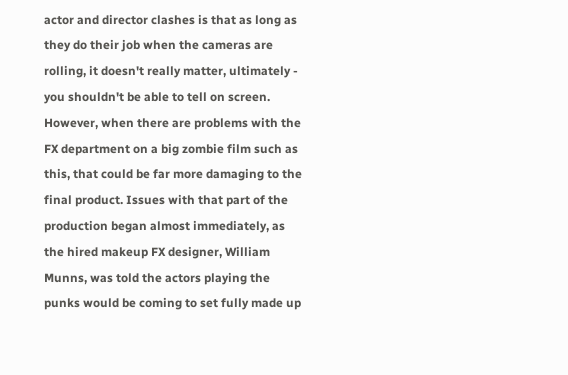actor and director clashes is that as long as they do their job when the cameras are rolling, it doesn't really matter, ultimately - you shouldn't be able to tell on screen. However, when there are problems with the FX department on a big zombie film such as this, that could be far more damaging to the final product. Issues with that part of the production began almost immediately, as the hired makeup FX designer, William Munns, was told the actors playing the punks would be coming to set fully made up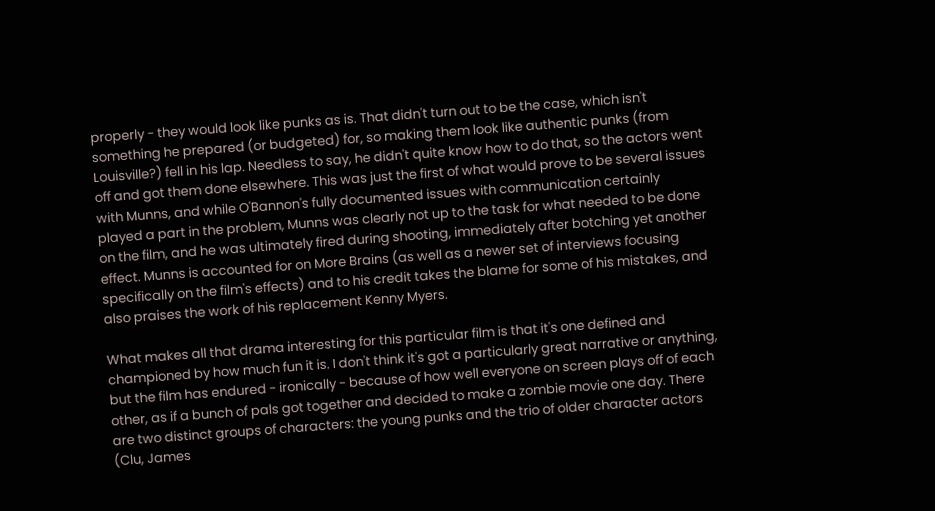properly - they would look like punks as is. That didn't turn out to be the case, which isn't something he prepared (or budgeted) for, so making them look like authentic punks (from Louisville?) fell in his lap. Needless to say, he didn't quite know how to do that, so the actors went off and got them done elsewhere. This was just the first of what would prove to be several issues with Munns, and while O'Bannon's fully documented issues with communication certainly played a part in the problem, Munns was clearly not up to the task for what needed to be done on the film, and he was ultimately fired during shooting, immediately after botching yet another effect. Munns is accounted for on More Brains (as well as a newer set of interviews focusing specifically on the film's effects) and to his credit takes the blame for some of his mistakes, and also praises the work of his replacement Kenny Myers.

What makes all that drama interesting for this particular film is that it's one defined and championed by how much fun it is. I don't think it's got a particularly great narrative or anything, but the film has endured - ironically - because of how well everyone on screen plays off of each other, as if a bunch of pals got together and decided to make a zombie movie one day. There are two distinct groups of characters: the young punks and the trio of older character actors (Clu, James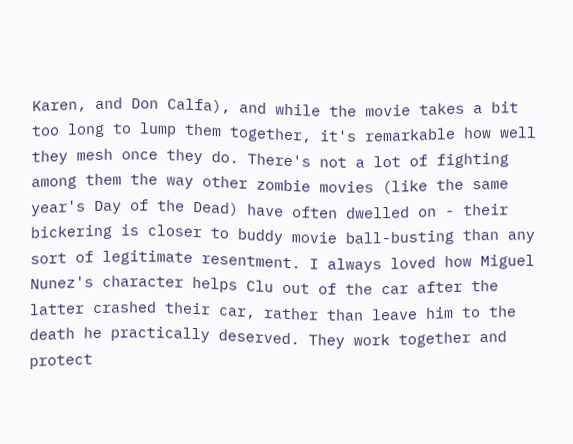Karen, and Don Calfa), and while the movie takes a bit too long to lump them together, it's remarkable how well they mesh once they do. There's not a lot of fighting among them the way other zombie movies (like the same year's Day of the Dead) have often dwelled on - their bickering is closer to buddy movie ball-busting than any sort of legitimate resentment. I always loved how Miguel Nunez's character helps Clu out of the car after the latter crashed their car, rather than leave him to the death he practically deserved. They work together and protect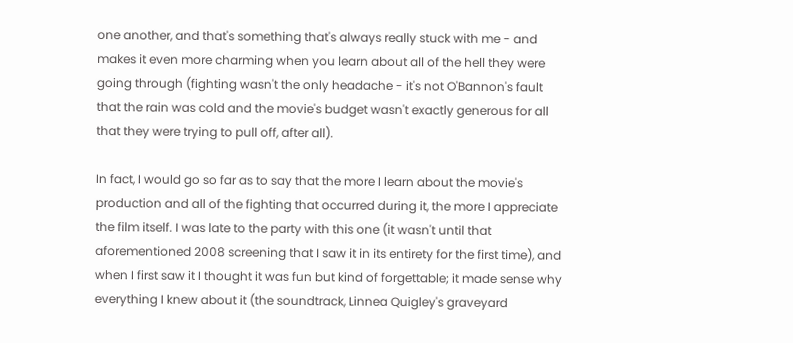one another, and that's something that's always really stuck with me - and makes it even more charming when you learn about all of the hell they were going through (fighting wasn't the only headache - it's not O'Bannon's fault that the rain was cold and the movie's budget wasn't exactly generous for all that they were trying to pull off, after all).

In fact, I would go so far as to say that the more I learn about the movie's production and all of the fighting that occurred during it, the more I appreciate the film itself. I was late to the party with this one (it wasn't until that aforementioned 2008 screening that I saw it in its entirety for the first time), and when I first saw it I thought it was fun but kind of forgettable; it made sense why everything I knew about it (the soundtrack, Linnea Quigley's graveyard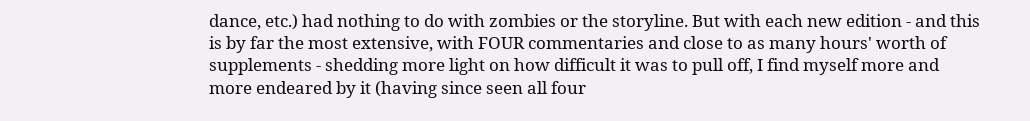dance, etc.) had nothing to do with zombies or the storyline. But with each new edition - and this is by far the most extensive, with FOUR commentaries and close to as many hours' worth of supplements - shedding more light on how difficult it was to pull off, I find myself more and more endeared by it (having since seen all four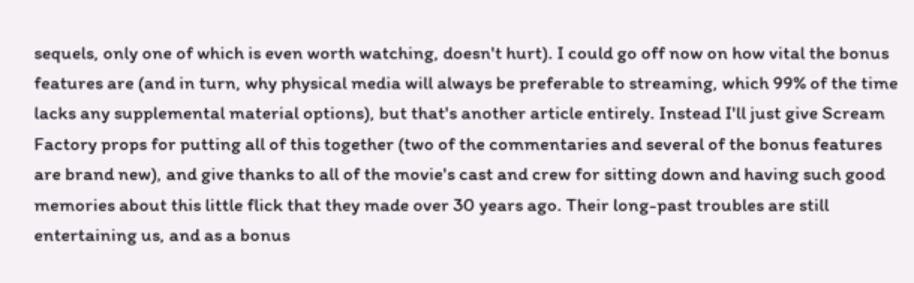sequels, only one of which is even worth watching, doesn't hurt). I could go off now on how vital the bonus features are (and in turn, why physical media will always be preferable to streaming, which 99% of the time lacks any supplemental material options), but that's another article entirely. Instead I'll just give Scream Factory props for putting all of this together (two of the commentaries and several of the bonus features are brand new), and give thanks to all of the movie's cast and crew for sitting down and having such good memories about this little flick that they made over 30 years ago. Their long-past troubles are still entertaining us, and as a bonus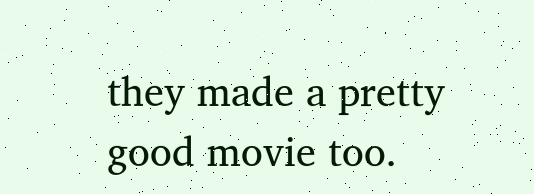they made a pretty good movie too.